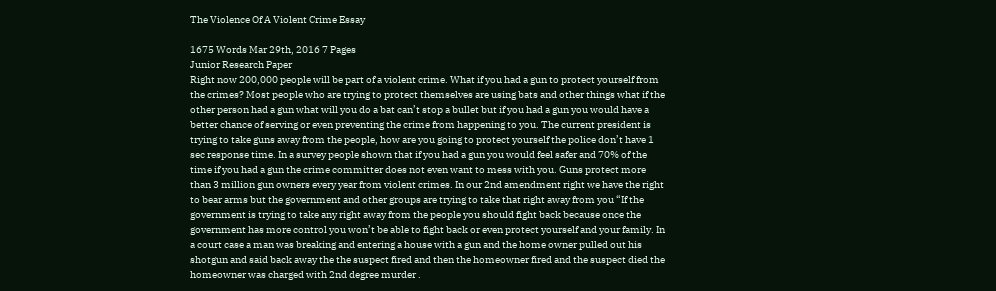The Violence Of A Violent Crime Essay

1675 Words Mar 29th, 2016 7 Pages
Junior Research Paper
Right now 200,000 people will be part of a violent crime. What if you had a gun to protect yourself from the crimes? Most people who are trying to protect themselves are using bats and other things what if the other person had a gun what will you do a bat can’t stop a bullet but if you had a gun you would have a better chance of serving or even preventing the crime from happening to you. The current president is trying to take guns away from the people, how are you going to protect yourself the police don’t have 1 sec response time. In a survey people shown that if you had a gun you would feel safer and 70% of the time if you had a gun the crime committer does not even want to mess with you. Guns protect more than 3 million gun owners every year from violent crimes. In our 2nd amendment right we have the right to bear arms but the government and other groups are trying to take that right away from you “If the government is trying to take any right away from the people you should fight back because once the government has more control you won’t be able to fight back or even protect yourself and your family. In a court case a man was breaking and entering a house with a gun and the home owner pulled out his shotgun and said back away the the suspect fired and then the homeowner fired and the suspect died the homeowner was charged with 2nd degree murder .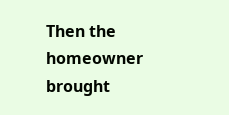Then the homeowner brought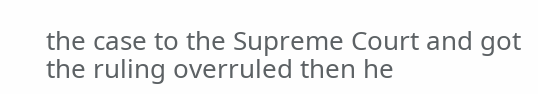the case to the Supreme Court and got the ruling overruled then he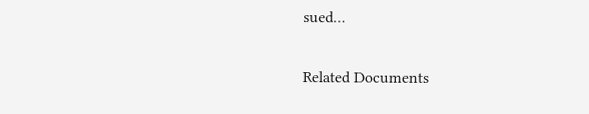sued…

Related Documents